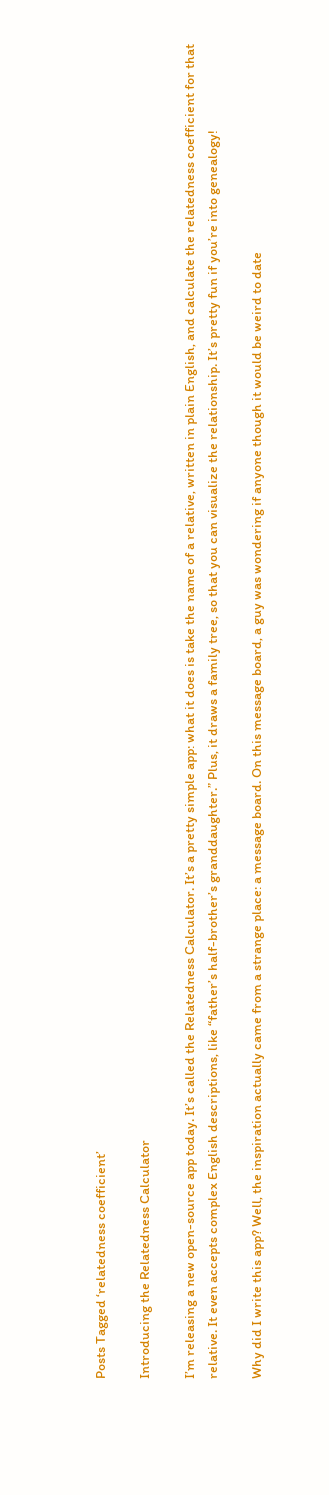Posts Tagged ‘relatedness coefficient’

Introducing the Relatedness Calculator

I’m releasing a new open-source app today. It’s called the Relatedness Calculator. It’s a pretty simple app: what it does is take the name of a relative, written in plain English, and calculate the relatedness coefficient for that relative. It even accepts complex English descriptions, like “father’s half-brother’s granddaughter.” Plus, it draws a family tree, so that you can visualize the relationship. It’s pretty fun if you’re into genealogy!

Why did I write this app? Well, the inspiration actually came from a strange place: a message board. On this message board, a guy was wondering if anyone though it would be weird to date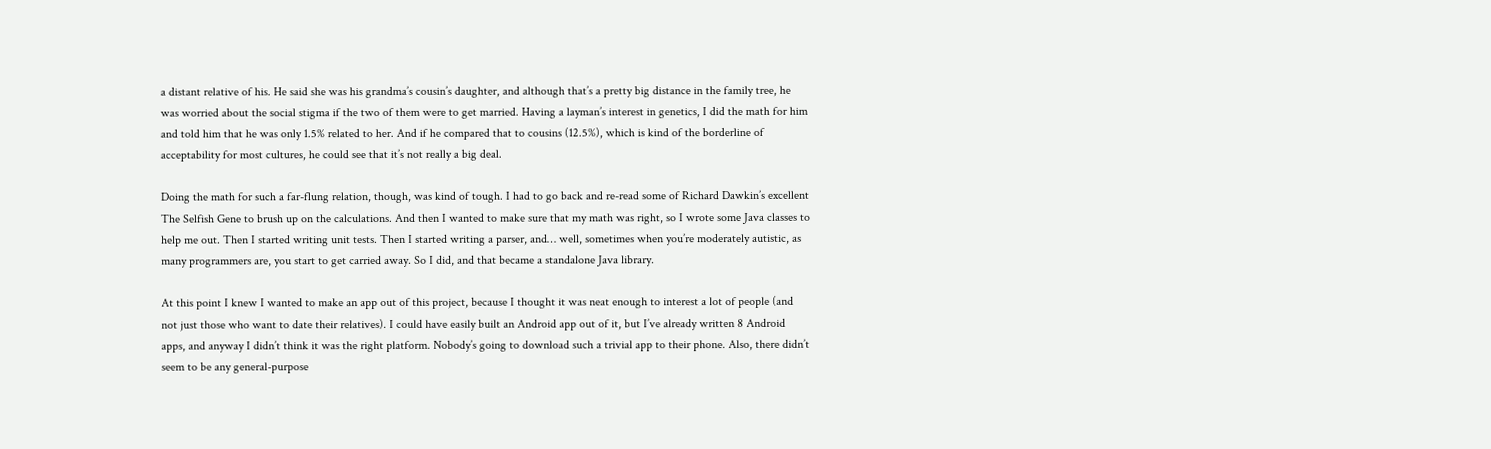a distant relative of his. He said she was his grandma’s cousin’s daughter, and although that’s a pretty big distance in the family tree, he was worried about the social stigma if the two of them were to get married. Having a layman’s interest in genetics, I did the math for him and told him that he was only 1.5% related to her. And if he compared that to cousins (12.5%), which is kind of the borderline of acceptability for most cultures, he could see that it’s not really a big deal.

Doing the math for such a far-flung relation, though, was kind of tough. I had to go back and re-read some of Richard Dawkin’s excellent The Selfish Gene to brush up on the calculations. And then I wanted to make sure that my math was right, so I wrote some Java classes to help me out. Then I started writing unit tests. Then I started writing a parser, and… well, sometimes when you’re moderately autistic, as many programmers are, you start to get carried away. So I did, and that became a standalone Java library.

At this point I knew I wanted to make an app out of this project, because I thought it was neat enough to interest a lot of people (and not just those who want to date their relatives). I could have easily built an Android app out of it, but I’ve already written 8 Android apps, and anyway I didn’t think it was the right platform. Nobody’s going to download such a trivial app to their phone. Also, there didn’t seem to be any general-purpose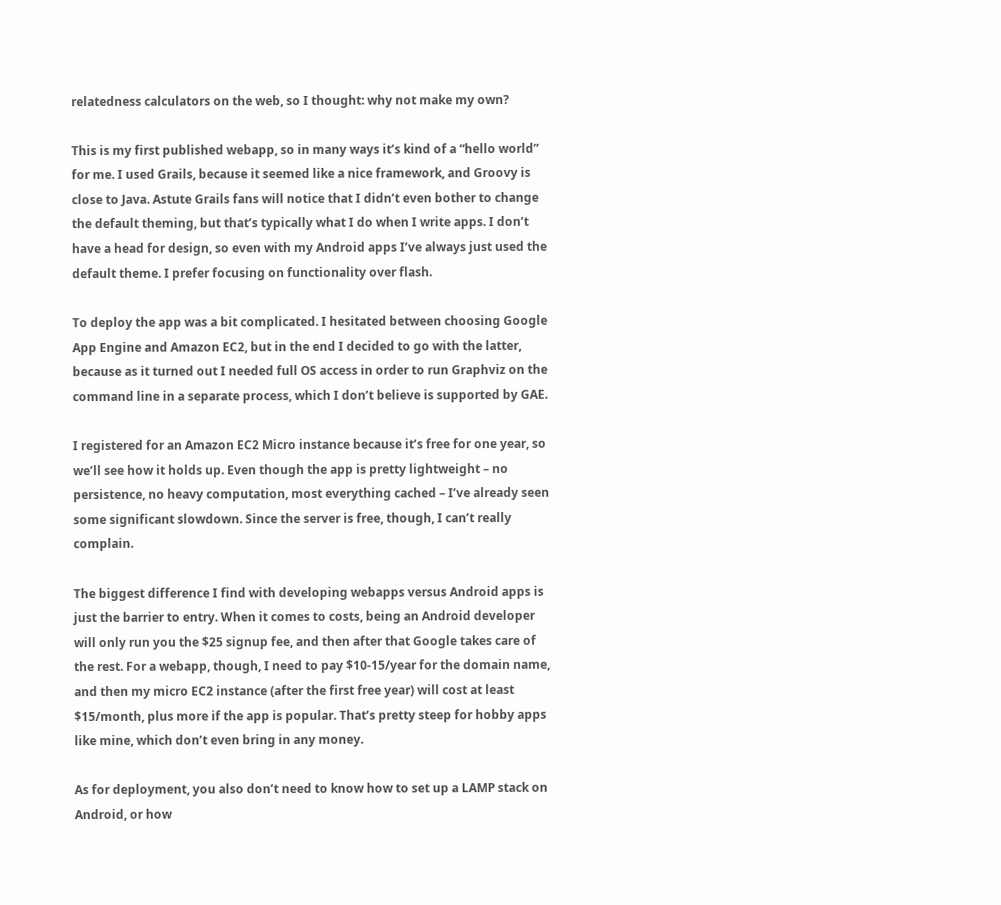relatedness calculators on the web, so I thought: why not make my own?

This is my first published webapp, so in many ways it’s kind of a “hello world” for me. I used Grails, because it seemed like a nice framework, and Groovy is close to Java. Astute Grails fans will notice that I didn’t even bother to change the default theming, but that’s typically what I do when I write apps. I don’t have a head for design, so even with my Android apps I’ve always just used the default theme. I prefer focusing on functionality over flash.

To deploy the app was a bit complicated. I hesitated between choosing Google App Engine and Amazon EC2, but in the end I decided to go with the latter, because as it turned out I needed full OS access in order to run Graphviz on the command line in a separate process, which I don’t believe is supported by GAE.

I registered for an Amazon EC2 Micro instance because it’s free for one year, so we’ll see how it holds up. Even though the app is pretty lightweight – no persistence, no heavy computation, most everything cached – I’ve already seen some significant slowdown. Since the server is free, though, I can’t really complain.

The biggest difference I find with developing webapps versus Android apps is just the barrier to entry. When it comes to costs, being an Android developer will only run you the $25 signup fee, and then after that Google takes care of the rest. For a webapp, though, I need to pay $10-15/year for the domain name, and then my micro EC2 instance (after the first free year) will cost at least $15/month, plus more if the app is popular. That’s pretty steep for hobby apps like mine, which don’t even bring in any money.

As for deployment, you also don’t need to know how to set up a LAMP stack on Android, or how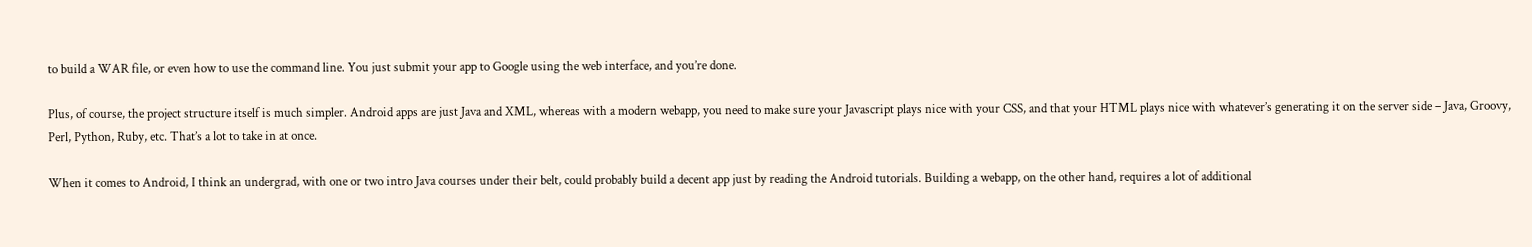to build a WAR file, or even how to use the command line. You just submit your app to Google using the web interface, and you’re done.

Plus, of course, the project structure itself is much simpler. Android apps are just Java and XML, whereas with a modern webapp, you need to make sure your Javascript plays nice with your CSS, and that your HTML plays nice with whatever’s generating it on the server side – Java, Groovy, Perl, Python, Ruby, etc. That’s a lot to take in at once.

When it comes to Android, I think an undergrad, with one or two intro Java courses under their belt, could probably build a decent app just by reading the Android tutorials. Building a webapp, on the other hand, requires a lot of additional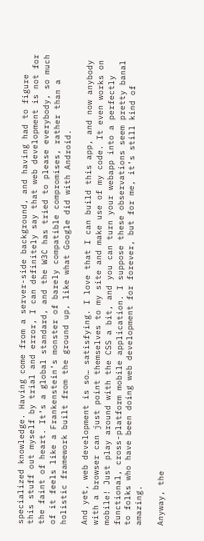specialized knowledge. Having come from a server-side background, and having had to figure this stuff out myself by trial and error, I can definitely say that web development is not for the faint of heart. It’s a global standard, and the W3C has tried to please everybody, so much of it feels like a Frankenstein’s monster of barely compatible compromises, rather than a holistic framework built from the ground up, like what Google did with Android.

And yet, web development is so… satisfying. I love that I can build this app, and now anybody with a browser can just point themselves to my site and make use of my code. It even works on mobile! Just play around with the CSS a bit, and you can turn your webapp into a perfectly functional, cross-platform mobile application. I suppose these observations seem pretty banal to folks who have been doing web development for forever, but for me, it’s still kind of amazing.

Anyway, the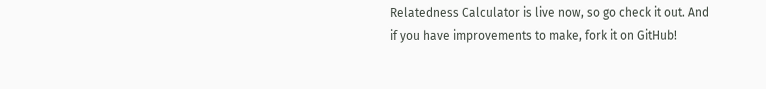Relatedness Calculator is live now, so go check it out. And if you have improvements to make, fork it on GitHub!